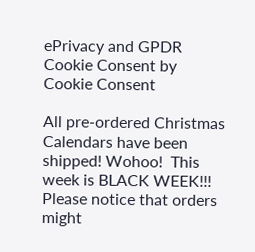ePrivacy and GPDR Cookie Consent by Cookie Consent

All pre-ordered Christmas Calendars have been shipped! Wohoo!  This week is BLACK WEEK!!! Please notice that orders might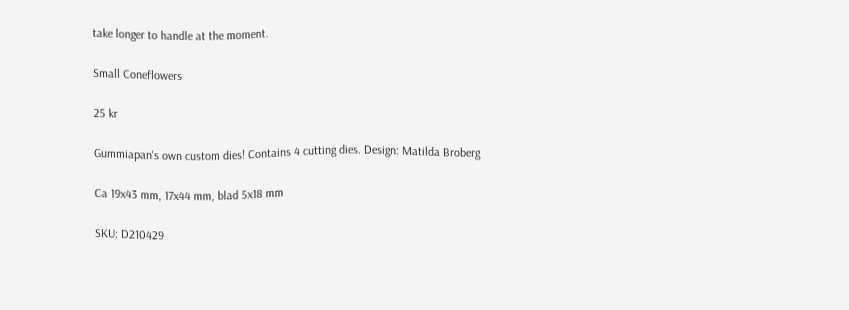take longer to handle at the moment.

Small Coneflowers

25 kr

Gummiapan's own custom dies! Contains 4 cutting dies. Design: Matilda Broberg

Ca 19x43 mm, 17x44 mm, blad 5x18 mm

SKU: D210429